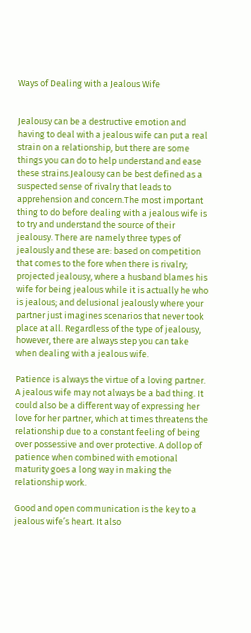Ways of Dealing with a Jealous Wife


Jealousy can be a destructive emotion and having to deal with a jealous wife can put a real strain on a relationship, but there are some things you can do to help understand and ease these strains.Jealousy can be best defined as a suspected sense of rivalry that leads to apprehension and concern.The most important thing to do before dealing with a jealous wife is to try and understand the source of their jealousy. There are namely three types of jealously and these are: based on competition that comes to the fore when there is rivalry; projected jealousy, where a husband blames his wife for being jealous while it is actually he who is jealous; and delusional jealously where your partner just imagines scenarios that never took place at all. Regardless of the type of jealousy, however, there are always step you can take when dealing with a jealous wife.

Patience is always the virtue of a loving partner. A jealous wife may not always be a bad thing. It could also be a different way of expressing her love for her partner, which at times threatens the relationship due to a constant feeling of being over possessive and over protective. A dollop of patience when combined with emotional maturity goes a long way in making the relationship work.

Good and open communication is the key to a jealous wife’s heart. It also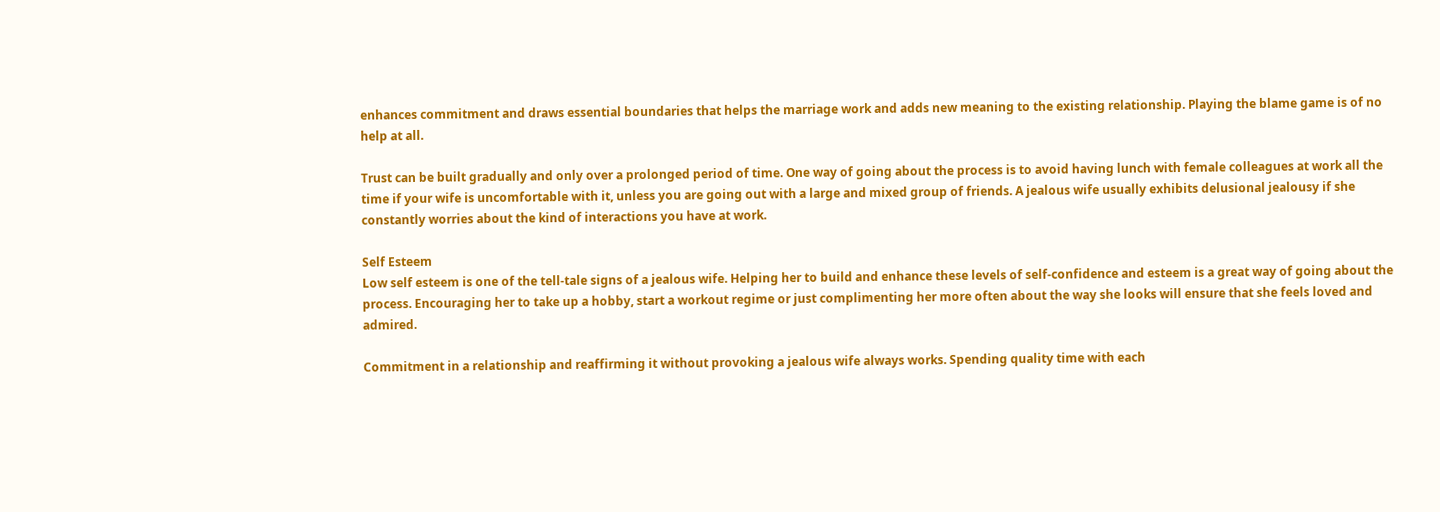enhances commitment and draws essential boundaries that helps the marriage work and adds new meaning to the existing relationship. Playing the blame game is of no help at all.

Trust can be built gradually and only over a prolonged period of time. One way of going about the process is to avoid having lunch with female colleagues at work all the time if your wife is uncomfortable with it, unless you are going out with a large and mixed group of friends. A jealous wife usually exhibits delusional jealousy if she constantly worries about the kind of interactions you have at work.

Self Esteem
Low self esteem is one of the tell-tale signs of a jealous wife. Helping her to build and enhance these levels of self-confidence and esteem is a great way of going about the process. Encouraging her to take up a hobby, start a workout regime or just complimenting her more often about the way she looks will ensure that she feels loved and admired.

Commitment in a relationship and reaffirming it without provoking a jealous wife always works. Spending quality time with each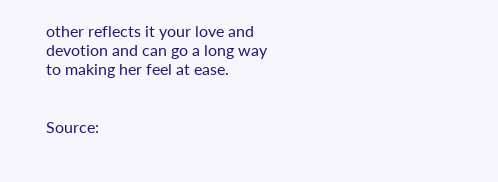other reflects it your love and devotion and can go a long way to making her feel at ease.


Source: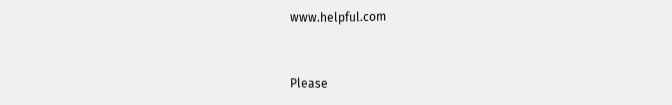www.helpful.com


Please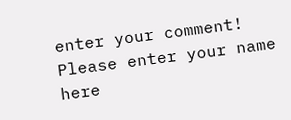enter your comment!
Please enter your name here